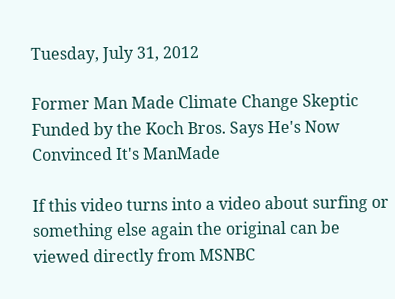Tuesday, July 31, 2012

Former Man Made Climate Change Skeptic Funded by the Koch Bros. Says He's Now Convinced It's ManMade

If this video turns into a video about surfing or something else again the original can be viewed directly from MSNBC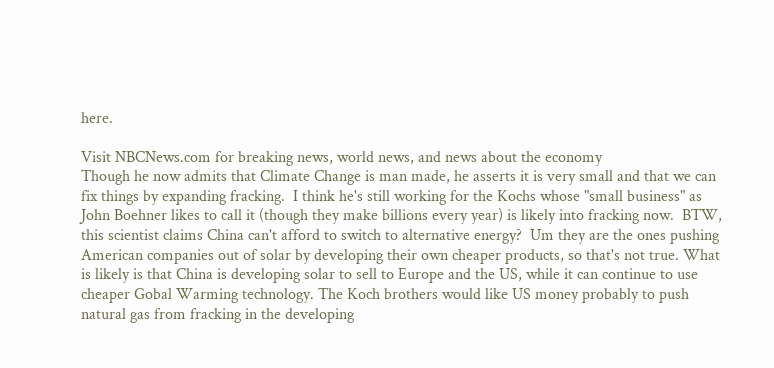here.

Visit NBCNews.com for breaking news, world news, and news about the economy
Though he now admits that Climate Change is man made, he asserts it is very small and that we can fix things by expanding fracking.  I think he's still working for the Kochs whose "small business" as John Boehner likes to call it (though they make billions every year) is likely into fracking now.  BTW, this scientist claims China can't afford to switch to alternative energy?  Um they are the ones pushing American companies out of solar by developing their own cheaper products, so that's not true. What is likely is that China is developing solar to sell to Europe and the US, while it can continue to use cheaper Gobal Warming technology. The Koch brothers would like US money probably to push natural gas from fracking in the developing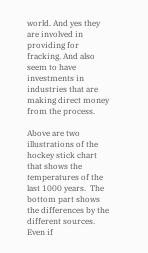world. And yes they are involved in providing for fracking. And also seem to have investments in industries that are making direct money from the process.

Above are two illustrations of the hockey stick chart that shows the temperatures of the last 1000 years.  The bottom part shows the differences by the different sources. Even if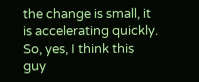the change is small, it is accelerating quickly.  So, yes, I think this guy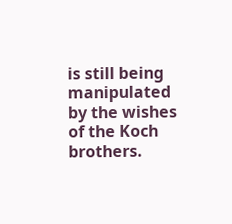is still being manipulated by the wishes of the Koch brothers.